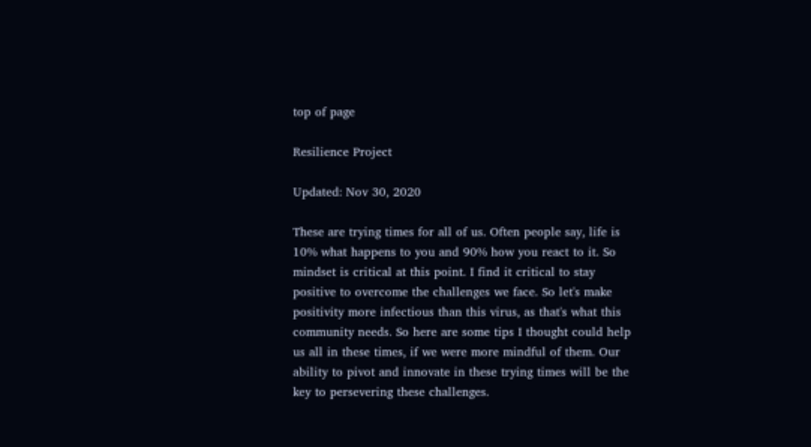top of page

Resilience Project

Updated: Nov 30, 2020

These are trying times for all of us. Often people say, life is 10% what happens to you and 90% how you react to it. So mindset is critical at this point. I find it critical to stay positive to overcome the challenges we face. So let's make positivity more infectious than this virus, as that's what this community needs. So here are some tips I thought could help us all in these times, if we were more mindful of them. Our ability to pivot and innovate in these trying times will be the key to persevering these challenges.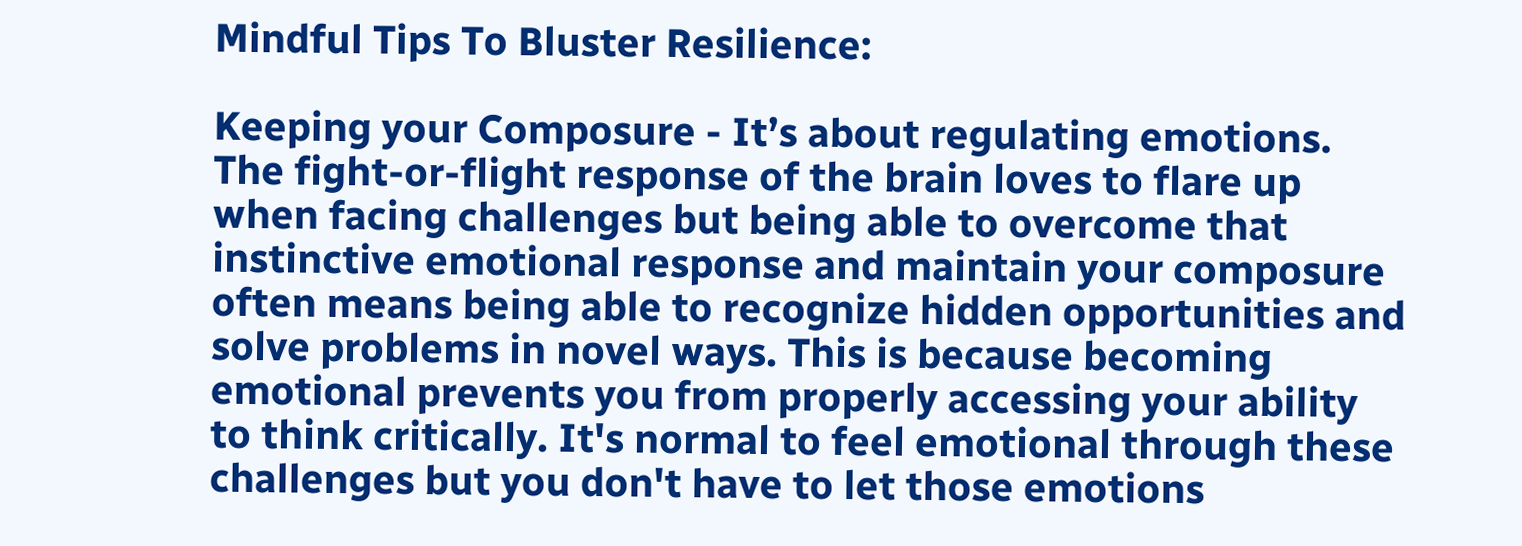Mindful Tips To Bluster Resilience:

Keeping your Composure - It’s about regulating emotions. The fight-or-flight response of the brain loves to flare up when facing challenges but being able to overcome that instinctive emotional response and maintain your composure often means being able to recognize hidden opportunities and solve problems in novel ways. This is because becoming emotional prevents you from properly accessing your ability to think critically. It's normal to feel emotional through these challenges but you don't have to let those emotions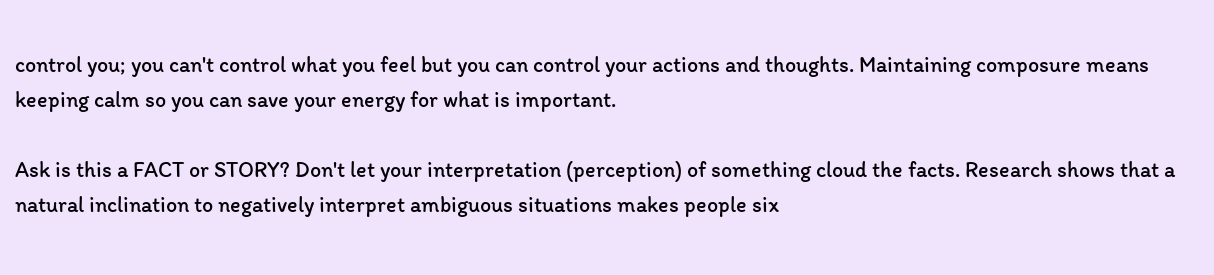control you; you can't control what you feel but you can control your actions and thoughts. Maintaining composure means keeping calm so you can save your energy for what is important.

Ask is this a FACT or STORY? Don't let your interpretation (perception) of something cloud the facts. Research shows that a natural inclination to negatively interpret ambiguous situations makes people six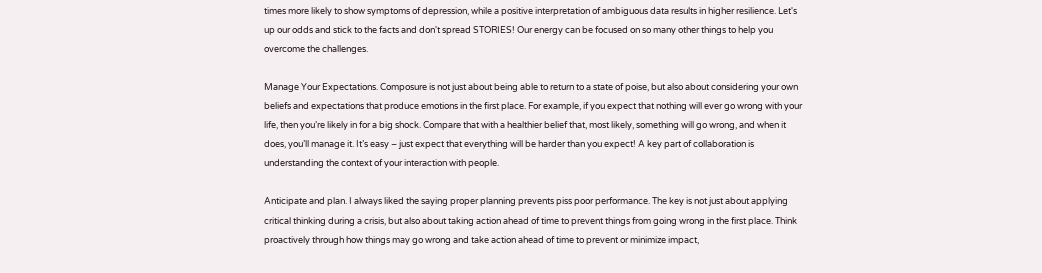times more likely to show symptoms of depression, while a positive interpretation of ambiguous data results in higher resilience. Let's up our odds and stick to the facts and don't spread STORIES! Our energy can be focused on so many other things to help you overcome the challenges.

Manage Your Expectations. Composure is not just about being able to return to a state of poise, but also about considering your own beliefs and expectations that produce emotions in the first place. For example, if you expect that nothing will ever go wrong with your life, then you’re likely in for a big shock. Compare that with a healthier belief that, most likely, something will go wrong, and when it does, you’ll manage it. It’s easy – just expect that everything will be harder than you expect! A key part of collaboration is understanding the context of your interaction with people.

Anticipate and plan. I always liked the saying proper planning prevents piss poor performance. The key is not just about applying critical thinking during a crisis, but also about taking action ahead of time to prevent things from going wrong in the first place. Think proactively through how things may go wrong and take action ahead of time to prevent or minimize impact,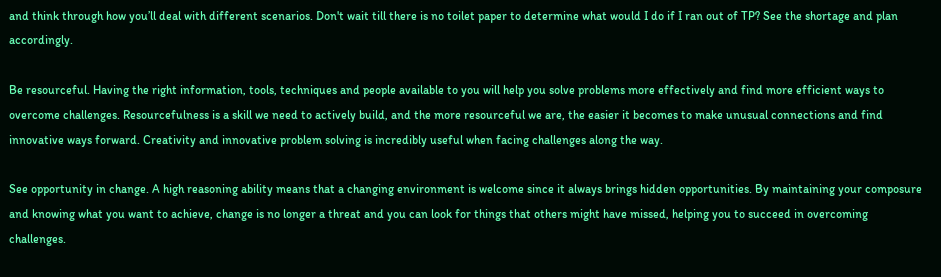and think through how you’ll deal with different scenarios. Don't wait till there is no toilet paper to determine what would I do if I ran out of TP? See the shortage and plan accordingly.

Be resourceful. Having the right information, tools, techniques and people available to you will help you solve problems more effectively and find more efficient ways to overcome challenges. Resourcefulness is a skill we need to actively build, and the more resourceful we are, the easier it becomes to make unusual connections and find innovative ways forward. Creativity and innovative problem solving is incredibly useful when facing challenges along the way.

See opportunity in change. A high reasoning ability means that a changing environment is welcome since it always brings hidden opportunities. By maintaining your composure and knowing what you want to achieve, change is no longer a threat and you can look for things that others might have missed, helping you to succeed in overcoming challenges.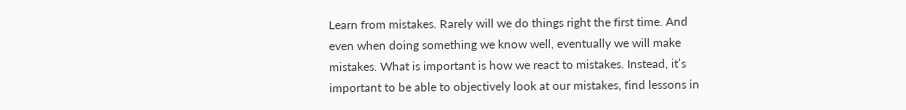Learn from mistakes. Rarely will we do things right the first time. And even when doing something we know well, eventually we will make mistakes. What is important is how we react to mistakes. Instead, it’s important to be able to objectively look at our mistakes, find lessons in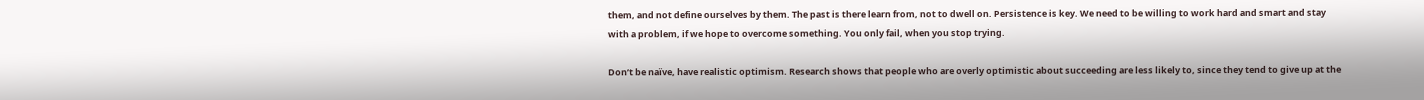them, and not define ourselves by them. The past is there learn from, not to dwell on. Persistence is key. We need to be willing to work hard and smart and stay with a problem, if we hope to overcome something. You only fail, when you stop trying.

Don’t be naïve, have realistic optimism. Research shows that people who are overly optimistic about succeeding are less likely to, since they tend to give up at the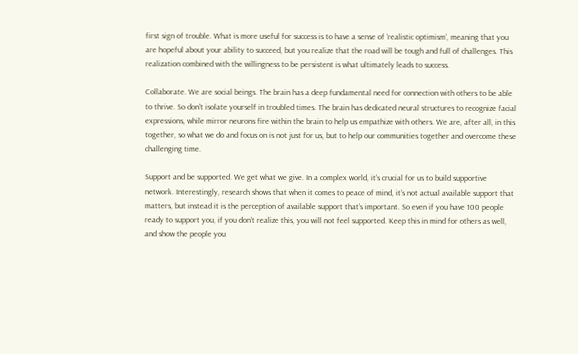first sign of trouble. What is more useful for success is to have a sense of ‘realistic optimism’, meaning that you are hopeful about your ability to succeed, but you realize that the road will be tough and full of challenges. This realization combined with the willingness to be persistent is what ultimately leads to success.

Collaborate. We are social beings. The brain has a deep fundamental need for connection with others to be able to thrive. So don't isolate yourself in troubled times. The brain has dedicated neural structures to recognize facial expressions, while mirror neurons fire within the brain to help us empathize with others. We are, after all, in this together, so what we do and focus on is not just for us, but to help our communities together and overcome these challenging time.

Support and be supported. We get what we give. In a complex world, it’s crucial for us to build supportive network. Interestingly, research shows that when it comes to peace of mind, it’s not actual available support that matters, but instead it is the perception of available support that’s important. So even if you have 100 people ready to support you, if you don’t realize this, you will not feel supported. Keep this in mind for others as well, and show the people you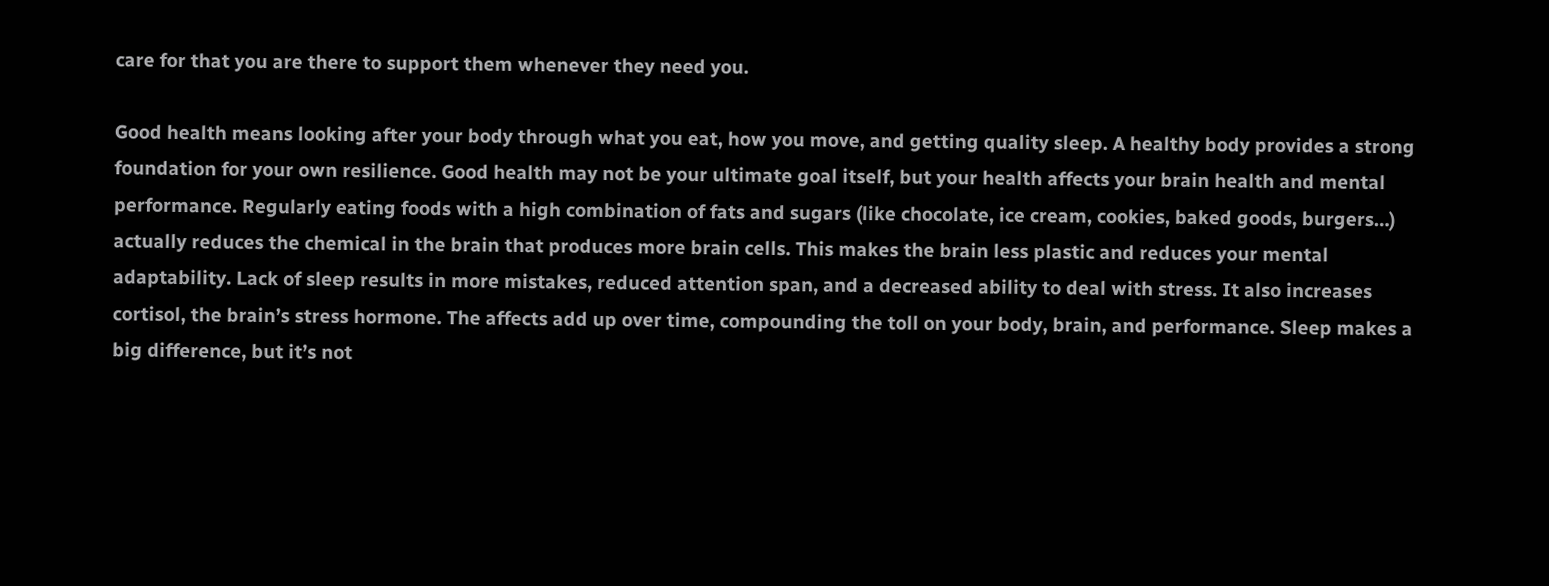care for that you are there to support them whenever they need you.

Good health means looking after your body through what you eat, how you move, and getting quality sleep. A healthy body provides a strong foundation for your own resilience. Good health may not be your ultimate goal itself, but your health affects your brain health and mental performance. Regularly eating foods with a high combination of fats and sugars (like chocolate, ice cream, cookies, baked goods, burgers…) actually reduces the chemical in the brain that produces more brain cells. This makes the brain less plastic and reduces your mental adaptability. Lack of sleep results in more mistakes, reduced attention span, and a decreased ability to deal with stress. It also increases cortisol, the brain’s stress hormone. The affects add up over time, compounding the toll on your body, brain, and performance. Sleep makes a big difference, but it’s not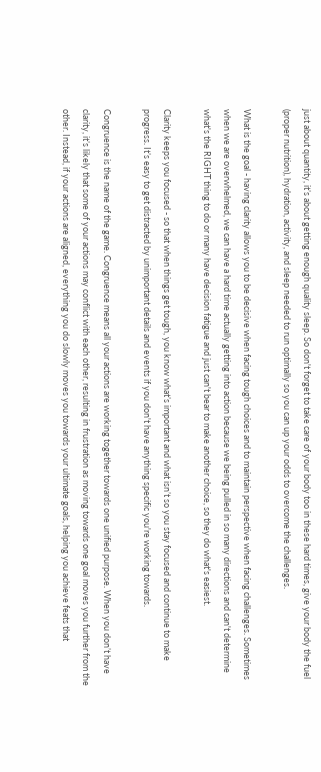just about quantity, it’s about getting enough quality sleep. So don't forget to take care of your body too in these hard times, give your body the fuel (proper nutrition), hydration, activity, and sleep needed to run optimally so you can up your odds to overcome the challenges.

What is the goal - having clarity allows you to be decisive when facing tough choices and to maintain perspective when facing challenges. Sometimes when we are overwhelmed, we can have a hard time actually getting into action because we being pulled in so many directions and can't determine what's the RIGHT thing to do or many have decision fatigue and just can't bear to make another choice, so they do what's easiest.

Clarity keeps you focused - so that when things get tough, you know what’s important and what isn’t so you stay focused and continue to make progress. It’s easy to get distracted by unimportant details and events if you don't have anything specific you're working towards.

Congruence is the name of the game. Congruence means all your actions are working together towards one unified purpose. When you don’t have clarity, it’s likely that some of your actions may conflict with each other, resulting in frustration as moving towards one goal moves you further from the other. Instead, if your actions are aligned, everything you do slowly moves you towards your ultimate goals, helping you achieve feats that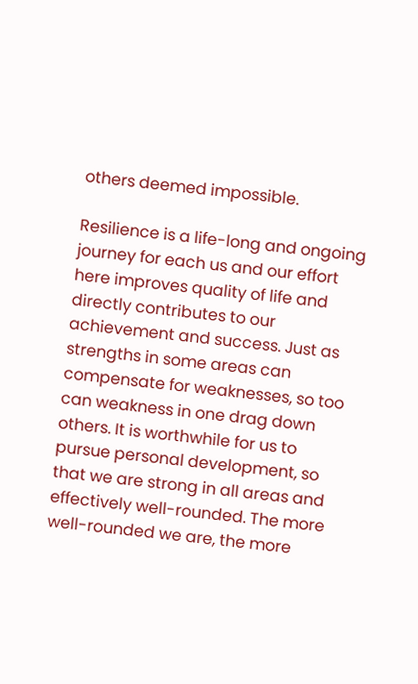others deemed impossible.

Resilience is a life-long and ongoing journey for each us and our effort here improves quality of life and directly contributes to our achievement and success. Just as strengths in some areas can compensate for weaknesses, so too can weakness in one drag down others. It is worthwhile for us to pursue personal development, so that we are strong in all areas and effectively well-rounded. The more well-rounded we are, the more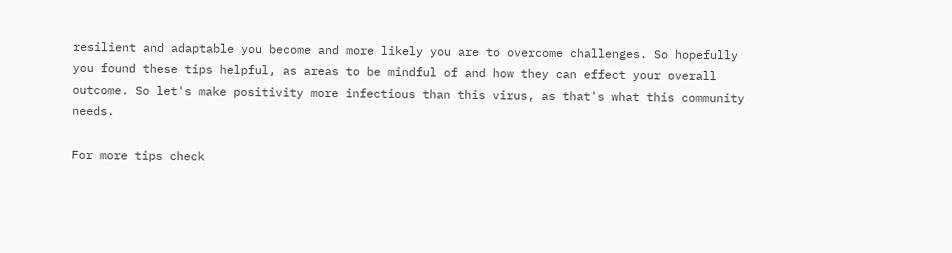resilient and adaptable you become and more likely you are to overcome challenges. So hopefully you found these tips helpful, as areas to be mindful of and how they can effect your overall outcome. So let's make positivity more infectious than this virus, as that's what this community needs.

For more tips check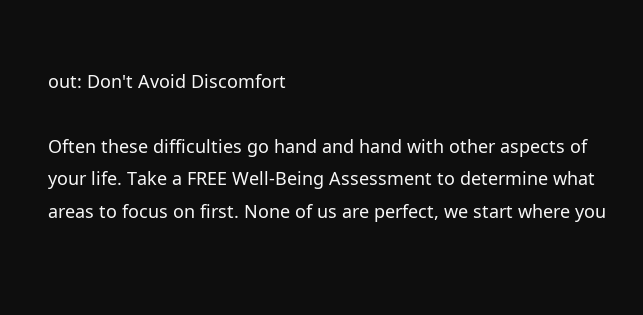out: Don't Avoid Discomfort

Often these difficulties go hand and hand with other aspects of your life. Take a FREE Well-Being Assessment to determine what areas to focus on first. None of us are perfect, we start where you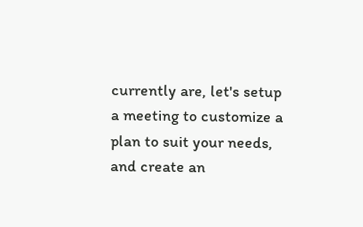currently are, let's setup a meeting to customize a plan to suit your needs, and create an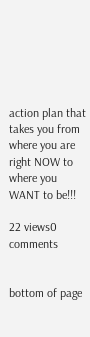action plan that takes you from where you are right NOW to where you WANT to be!!!

22 views0 comments


bottom of page